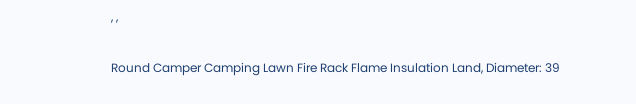, ,

Round Camper Camping Lawn Fire Rack Flame Insulation Land, Diameter: 39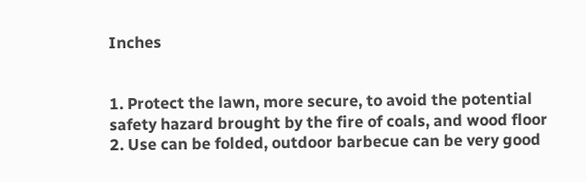Inches


1. Protect the lawn, more secure, to avoid the potential safety hazard brought by the fire of coals, and wood floor
2. Use can be folded, outdoor barbecue can be very good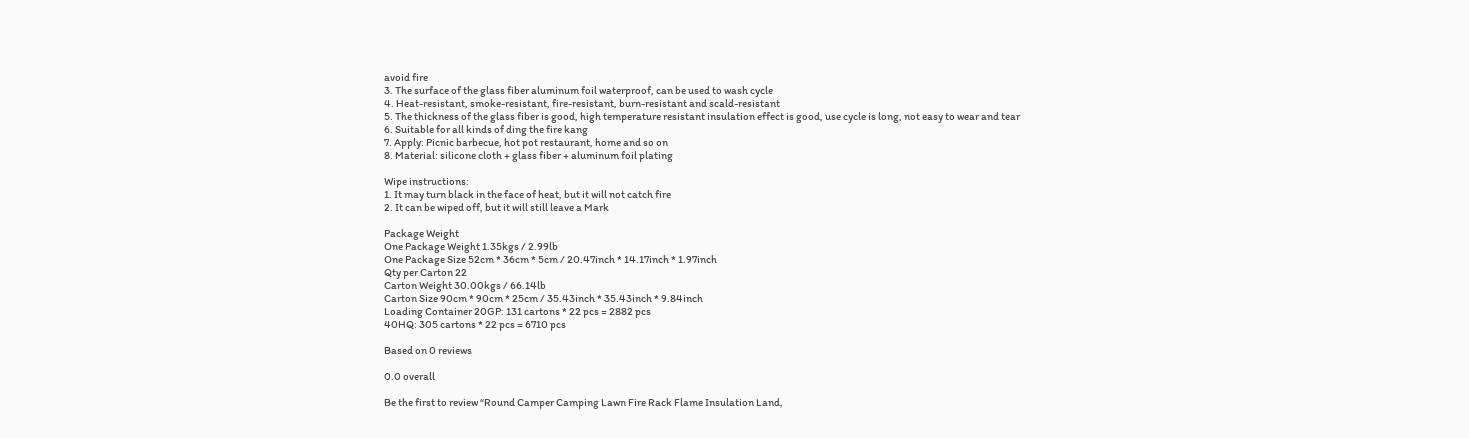avoid fire
3. The surface of the glass fiber aluminum foil waterproof, can be used to wash cycle
4. Heat-resistant, smoke-resistant, fire-resistant, burn-resistant and scald-resistant
5. The thickness of the glass fiber is good, high temperature resistant insulation effect is good, use cycle is long, not easy to wear and tear
6. Suitable for all kinds of ding the fire kang
7. Apply: Picnic barbecue, hot pot restaurant, home and so on
8. Material: silicone cloth + glass fiber + aluminum foil plating

Wipe instructions:
1. It may turn black in the face of heat, but it will not catch fire
2. It can be wiped off, but it will still leave a Mark

Package Weight
One Package Weight 1.35kgs / 2.99lb
One Package Size 52cm * 36cm * 5cm / 20.47inch * 14.17inch * 1.97inch
Qty per Carton 22
Carton Weight 30.00kgs / 66.14lb
Carton Size 90cm * 90cm * 25cm / 35.43inch * 35.43inch * 9.84inch
Loading Container 20GP: 131 cartons * 22 pcs = 2882 pcs
40HQ: 305 cartons * 22 pcs = 6710 pcs

Based on 0 reviews

0.0 overall

Be the first to review “Round Camper Camping Lawn Fire Rack Flame Insulation Land,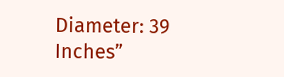Diameter: 39 Inches”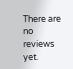There are no reviews yet.